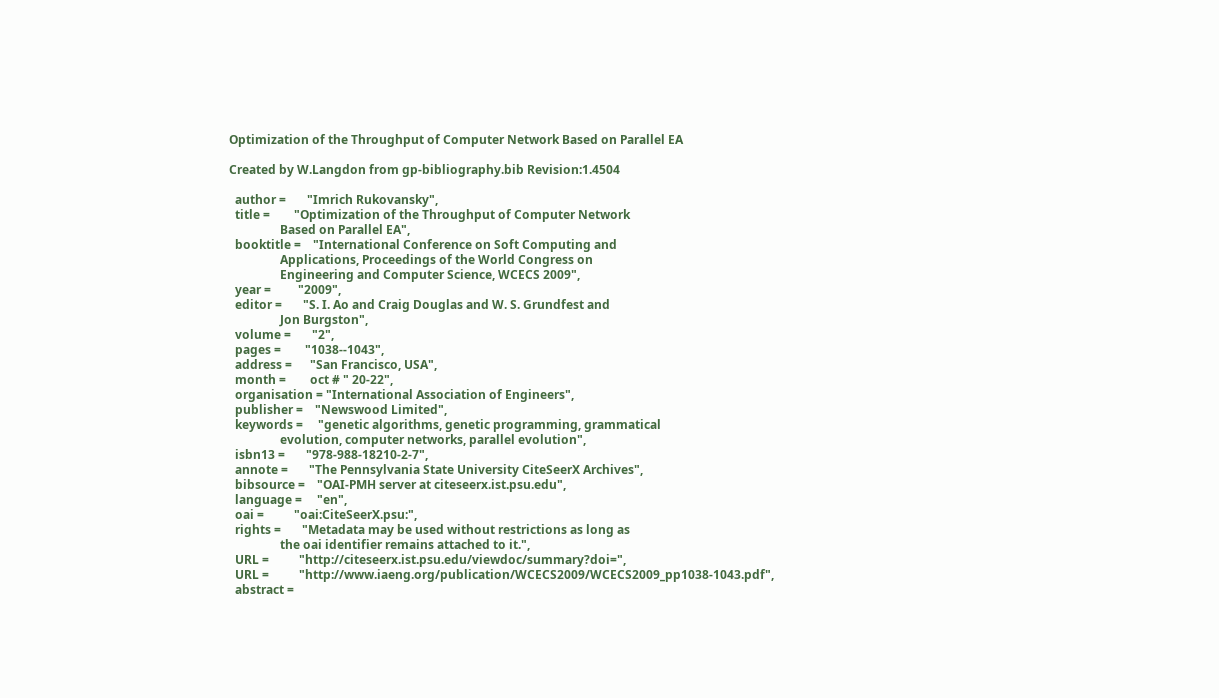Optimization of the Throughput of Computer Network Based on Parallel EA

Created by W.Langdon from gp-bibliography.bib Revision:1.4504

  author =       "Imrich Rukovansky",
  title =        "Optimization of the Throughput of Computer Network
                 Based on Parallel EA",
  booktitle =    "International Conference on Soft Computing and
                 Applications, Proceedings of the World Congress on
                 Engineering and Computer Science, WCECS 2009",
  year =         "2009",
  editor =       "S. I. Ao and Craig Douglas and W. S. Grundfest and
                 Jon Burgston",
  volume =       "2",
  pages =        "1038--1043",
  address =      "San Francisco, USA",
  month =        oct # " 20-22",
  organisation = "International Association of Engineers",
  publisher =    "Newswood Limited",
  keywords =     "genetic algorithms, genetic programming, grammatical
                 evolution, computer networks, parallel evolution",
  isbn13 =       "978-988-18210-2-7",
  annote =       "The Pennsylvania State University CiteSeerX Archives",
  bibsource =    "OAI-PMH server at citeseerx.ist.psu.edu",
  language =     "en",
  oai =          "oai:CiteSeerX.psu:",
  rights =       "Metadata may be used without restrictions as long as
                 the oai identifier remains attached to it.",
  URL =          "http://citeseerx.ist.psu.edu/viewdoc/summary?doi=",
  URL =          "http://www.iaeng.org/publication/WCECS2009/WCECS2009_pp1038-1043.pdf",
  abstract =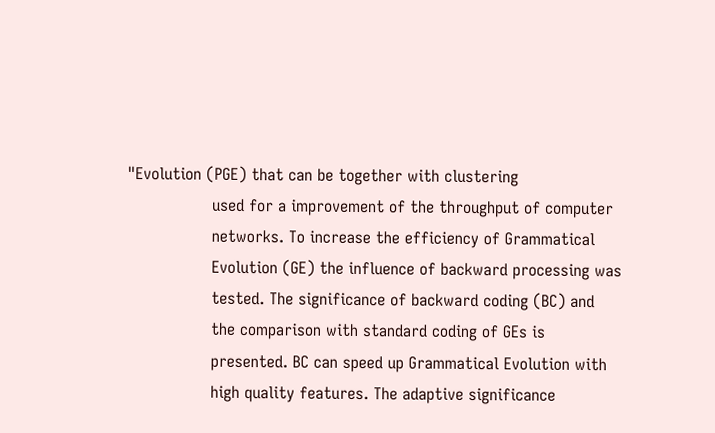"Evolution (PGE) that can be together with clustering
                 used for a improvement of the throughput of computer
                 networks. To increase the efficiency of Grammatical
                 Evolution (GE) the influence of backward processing was
                 tested. The significance of backward coding (BC) and
                 the comparison with standard coding of GEs is
                 presented. BC can speed up Grammatical Evolution with
                 high quality features. The adaptive significance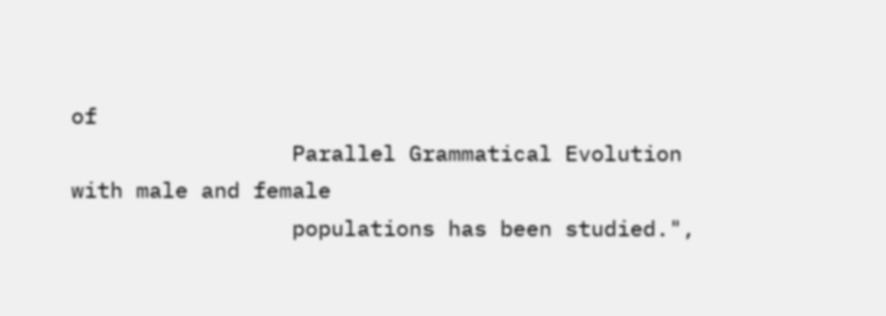of
                 Parallel Grammatical Evolution with male and female
                 populations has been studied.",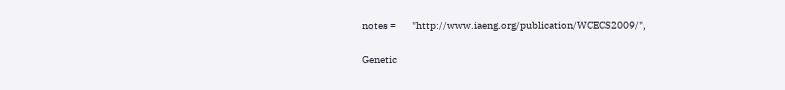notes =        "http://www.iaeng.org/publication/WCECS2009/",

Genetic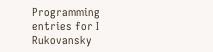Programming entries for I Rukovansky